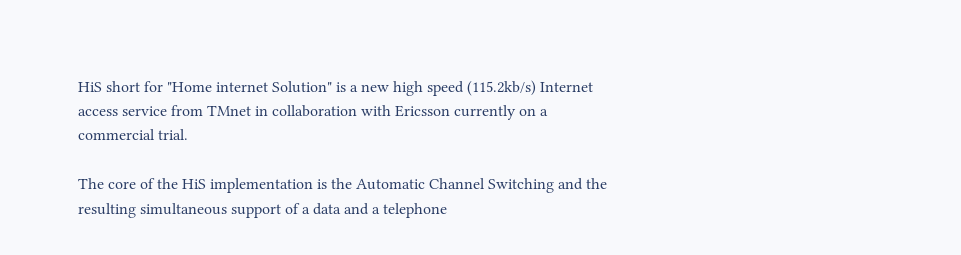HiS short for "Home internet Solution" is a new high speed (115.2kb/s) Internet access service from TMnet in collaboration with Ericsson currently on a commercial trial.

The core of the HiS implementation is the Automatic Channel Switching and the resulting simultaneous support of a data and a telephone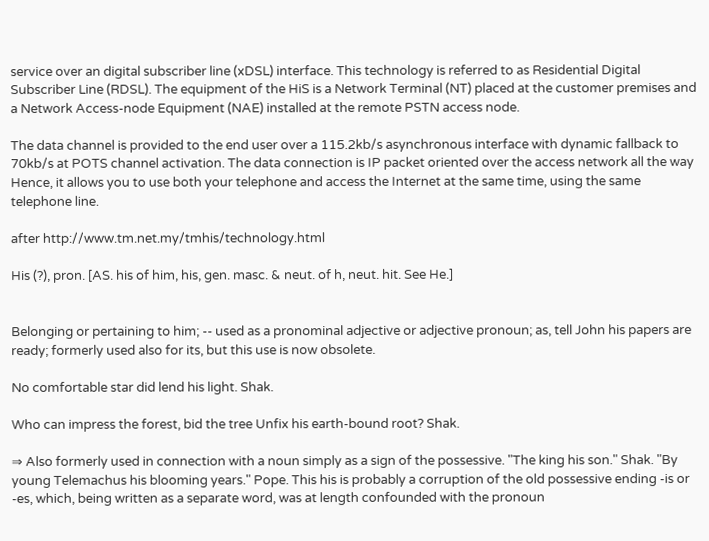service over an digital subscriber line (xDSL) interface. This technology is referred to as Residential Digital Subscriber Line (RDSL). The equipment of the HiS is a Network Terminal (NT) placed at the customer premises and a Network Access-node Equipment (NAE) installed at the remote PSTN access node.

The data channel is provided to the end user over a 115.2kb/s asynchronous interface with dynamic fallback to 70kb/s at POTS channel activation. The data connection is IP packet oriented over the access network all the way Hence, it allows you to use both your telephone and access the Internet at the same time, using the same telephone line.

after http://www.tm.net.my/tmhis/technology.html

His (?), pron. [AS. his of him, his, gen. masc. & neut. of h, neut. hit. See He.]


Belonging or pertaining to him; -- used as a pronominal adjective or adjective pronoun; as, tell John his papers are ready; formerly used also for its, but this use is now obsolete.

No comfortable star did lend his light. Shak.

Who can impress the forest, bid the tree Unfix his earth-bound root? Shak.

⇒ Also formerly used in connection with a noun simply as a sign of the possessive. "The king his son." Shak. "By young Telemachus his blooming years." Pope. This his is probably a corruption of the old possessive ending -is or -es, which, being written as a separate word, was at length confounded with the pronoun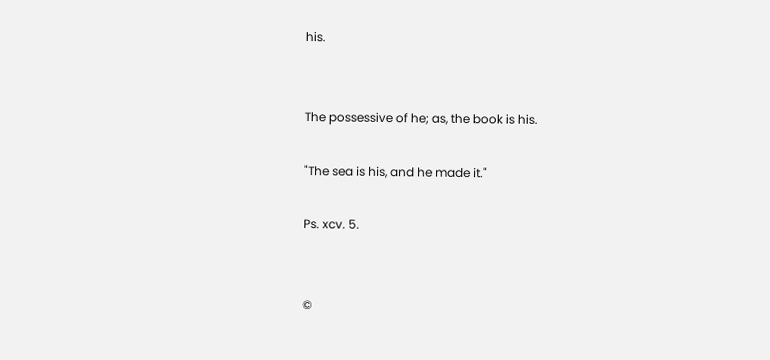his.


The possessive of he; as, the book is his.

"The sea is his, and he made it."

Ps. xcv. 5.


©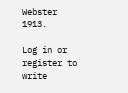Webster 1913.

Log in or register to write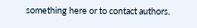something here or to contact authors.